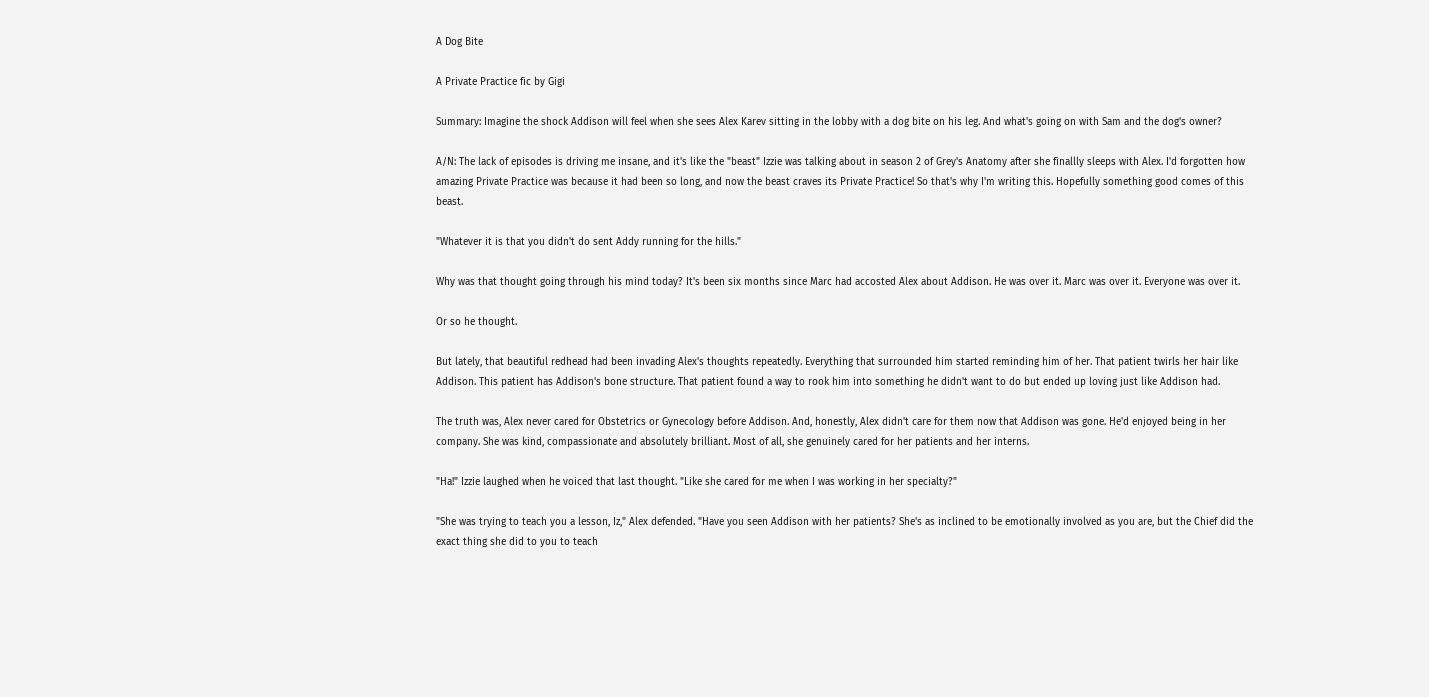A Dog Bite

A Private Practice fic by Gigi

Summary: Imagine the shock Addison will feel when she sees Alex Karev sitting in the lobby with a dog bite on his leg. And what's going on with Sam and the dog's owner?

A/N: The lack of episodes is driving me insane, and it's like the "beast" Izzie was talking about in season 2 of Grey's Anatomy after she finallly sleeps with Alex. I'd forgotten how amazing Private Practice was because it had been so long, and now the beast craves its Private Practice! So that's why I'm writing this. Hopefully something good comes of this beast.

"Whatever it is that you didn't do sent Addy running for the hills."

Why was that thought going through his mind today? It's been six months since Marc had accosted Alex about Addison. He was over it. Marc was over it. Everyone was over it.

Or so he thought.

But lately, that beautiful redhead had been invading Alex's thoughts repeatedly. Everything that surrounded him started reminding him of her. That patient twirls her hair like Addison. This patient has Addison's bone structure. That patient found a way to rook him into something he didn't want to do but ended up loving just like Addison had.

The truth was, Alex never cared for Obstetrics or Gynecology before Addison. And, honestly, Alex didn't care for them now that Addison was gone. He'd enjoyed being in her company. She was kind, compassionate and absolutely brilliant. Most of all, she genuinely cared for her patients and her interns.

"Ha!" Izzie laughed when he voiced that last thought. "Like she cared for me when I was working in her specialty?"

"She was trying to teach you a lesson, Iz," Alex defended. "Have you seen Addison with her patients? She's as inclined to be emotionally involved as you are, but the Chief did the exact thing she did to you to teach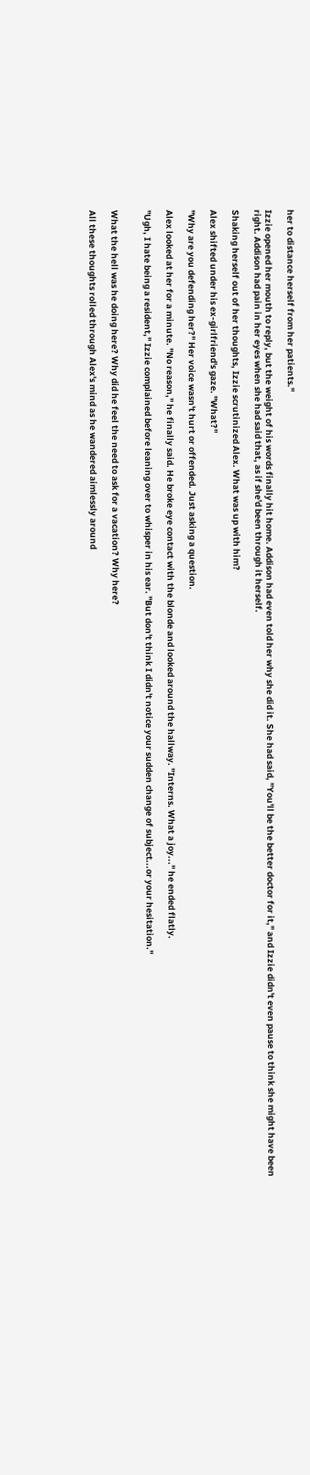her to distance herself from her patients."

Izzie opened her mouth to reply, but the weight of his words finally hit home. Addison had even told her why she did it. She had said, "You'll be the better doctor for it," and Izzie didn't even pause to think she might have been right. Addison had pain in her eyes when she had said that, as if she'd been through it herself.

Shaking herself out of her thoughts, Izzie scrutinized Alex. What was up with him?

Alex shifted under his ex-girlfriend's gaze. "What?"

"Why are you defending her?" Her voice wasn't hurt or offended. Just asking a question.

Alex looked at her for a minute. "No reason," he finally said. He broke eye contact with the blonde and looked around the hallway. "Interns. What a joy..." he ended flatly.

"Ugh, I hate being a resident," Izzie complained before leaning over to whisper in his ear. "But don't think I didn't notice your sudden change of subject...or your hesitation."


What the hell was he doing here? Why did he feel the need to ask for a vacation? Why here?

All these thoughts rolled through Alex's mind as he wandered aimlessly around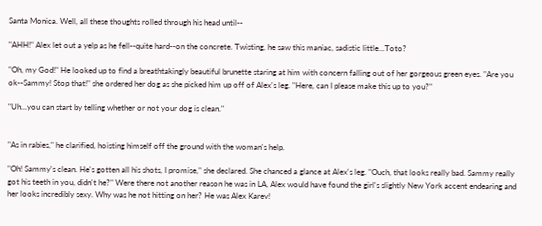Santa Monica. Well, all these thoughts rolled through his head until--

"AHH!" Alex let out a yelp as he fell--quite hard--on the concrete. Twisting, he saw this maniac, sadistic little...Toto?

"Oh, my God!" He looked up to find a breathtakingly beautiful brunette staring at him with concern falling out of her gorgeous green eyes. "Are you ok--Sammy! Stop that!" she ordered her dog as she picked him up off of Alex's leg. "Here, can I please make this up to you?"

"Uh...you can start by telling whether or not your dog is clean."


"As in rabies," he clarified, hoisting himself off the ground with the woman's help.

"Oh! Sammy's clean. He's gotten all his shots, I promise," she declared. She chanced a glance at Alex's leg. "Ouch, that looks really bad. Sammy really got his teeth in you, didn't he?" Were there not another reason he was in LA, Alex would have found the girl's slightly New York accent endearing and her looks incredibly sexy. Why was he not hitting on her? He was Alex Karev!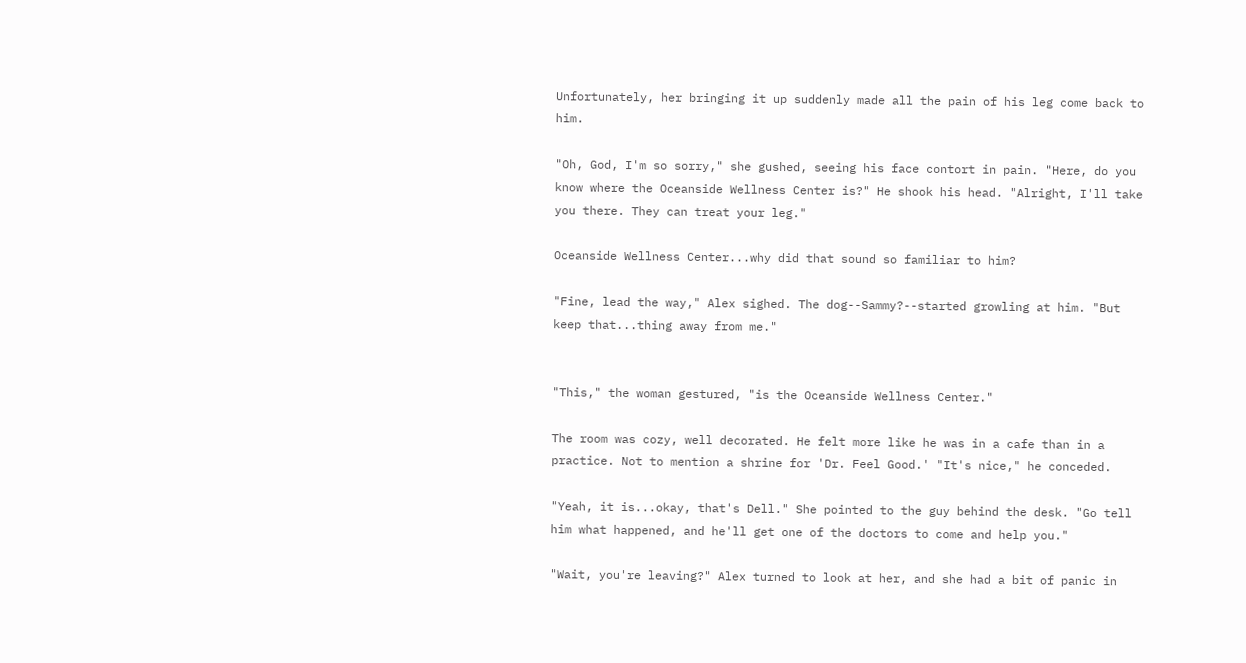Unfortunately, her bringing it up suddenly made all the pain of his leg come back to him.

"Oh, God, I'm so sorry," she gushed, seeing his face contort in pain. "Here, do you know where the Oceanside Wellness Center is?" He shook his head. "Alright, I'll take you there. They can treat your leg."

Oceanside Wellness Center...why did that sound so familiar to him?

"Fine, lead the way," Alex sighed. The dog--Sammy?--started growling at him. "But keep that...thing away from me."


"This," the woman gestured, "is the Oceanside Wellness Center."

The room was cozy, well decorated. He felt more like he was in a cafe than in a practice. Not to mention a shrine for 'Dr. Feel Good.' "It's nice," he conceded.

"Yeah, it is...okay, that's Dell." She pointed to the guy behind the desk. "Go tell him what happened, and he'll get one of the doctors to come and help you."

"Wait, you're leaving?" Alex turned to look at her, and she had a bit of panic in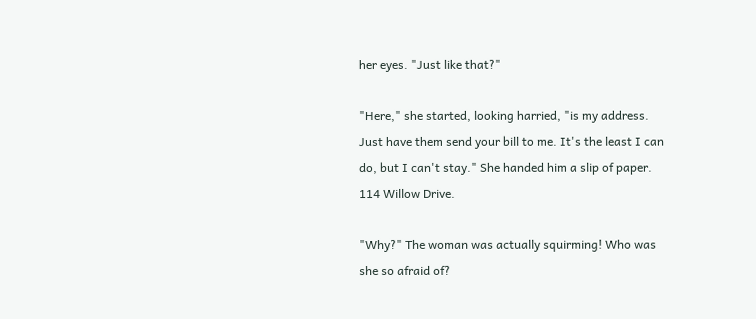her eyes. "Just like that?"

"Here," she started, looking harried, "is my address. Just have them send your bill to me. It's the least I can do, but I can't stay." She handed him a slip of paper. 114 Willow Drive.

"Why?" The woman was actually squirming! Who was she so afraid of?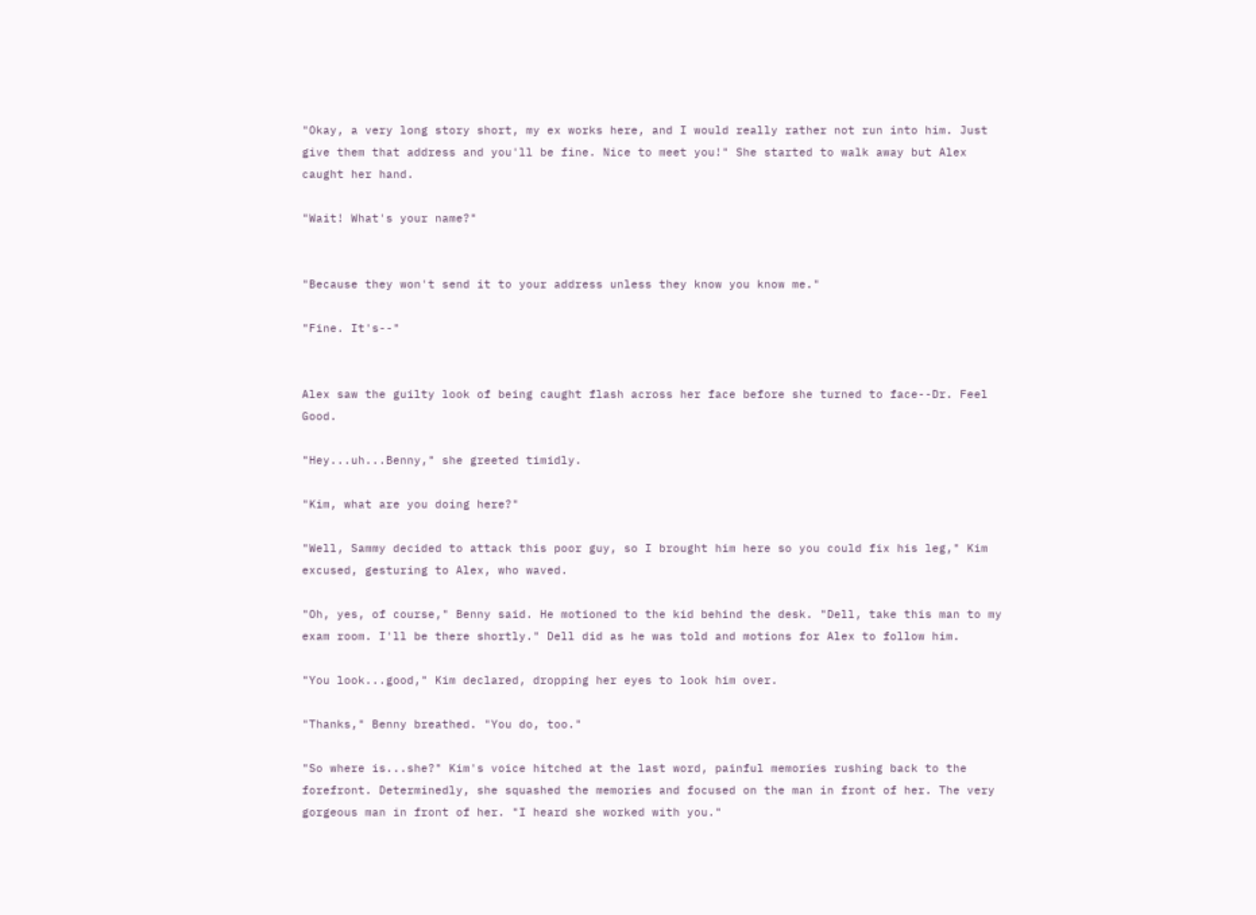"Okay, a very long story short, my ex works here, and I would really rather not run into him. Just give them that address and you'll be fine. Nice to meet you!" She started to walk away but Alex caught her hand.

"Wait! What's your name?"


"Because they won't send it to your address unless they know you know me."

"Fine. It's--"


Alex saw the guilty look of being caught flash across her face before she turned to face--Dr. Feel Good.

"Hey...uh...Benny," she greeted timidly.

"Kim, what are you doing here?"

"Well, Sammy decided to attack this poor guy, so I brought him here so you could fix his leg," Kim excused, gesturing to Alex, who waved.

"Oh, yes, of course," Benny said. He motioned to the kid behind the desk. "Dell, take this man to my exam room. I'll be there shortly." Dell did as he was told and motions for Alex to follow him.

"You look...good," Kim declared, dropping her eyes to look him over.

"Thanks," Benny breathed. "You do, too."

"So where is...she?" Kim's voice hitched at the last word, painful memories rushing back to the forefront. Determinedly, she squashed the memories and focused on the man in front of her. The very gorgeous man in front of her. "I heard she worked with you."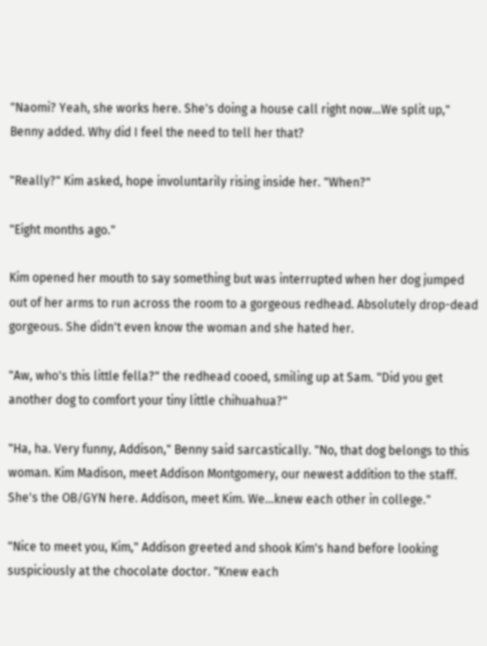"Naomi? Yeah, she works here. She's doing a house call right now...We split up," Benny added. Why did I feel the need to tell her that?

"Really?" Kim asked, hope involuntarily rising inside her. "When?"

"Eight months ago."

Kim opened her mouth to say something but was interrupted when her dog jumped out of her arms to run across the room to a gorgeous redhead. Absolutely drop-dead gorgeous. She didn't even know the woman and she hated her.

"Aw, who's this little fella?" the redhead cooed, smiling up at Sam. "Did you get another dog to comfort your tiny little chihuahua?"

"Ha, ha. Very funny, Addison," Benny said sarcastically. "No, that dog belongs to this woman. Kim Madison, meet Addison Montgomery, our newest addition to the staff. She's the OB/GYN here. Addison, meet Kim. We...knew each other in college."

"Nice to meet you, Kim," Addison greeted and shook Kim's hand before looking suspiciously at the chocolate doctor. "Knew each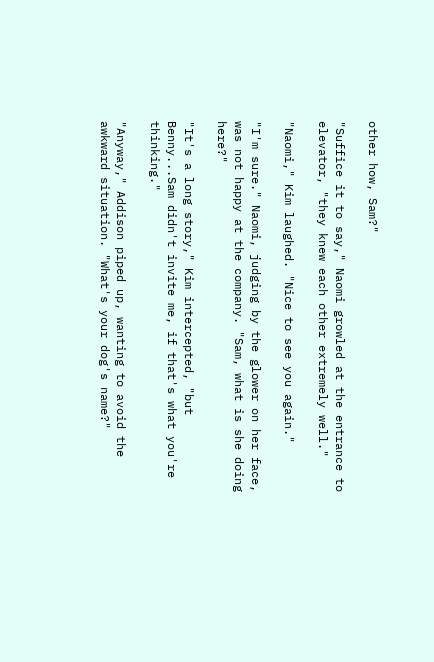other how, Sam?"

"Suffice it to say," Naomi growled at the entrance to elevator, "they knew each other extremely well."

"Naomi," Kim laughed. "Nice to see you again."

"I'm sure." Naomi, judging by the glower on her face, was not happy at the company. "Sam, what is she doing here?"

"It's a long story," Kim intercepted, "but Benny...Sam didn't invite me, if that's what you're thinking."

"Anyway," Addison piped up, wanting to avoid the awkward situation. "What's your dog's name?"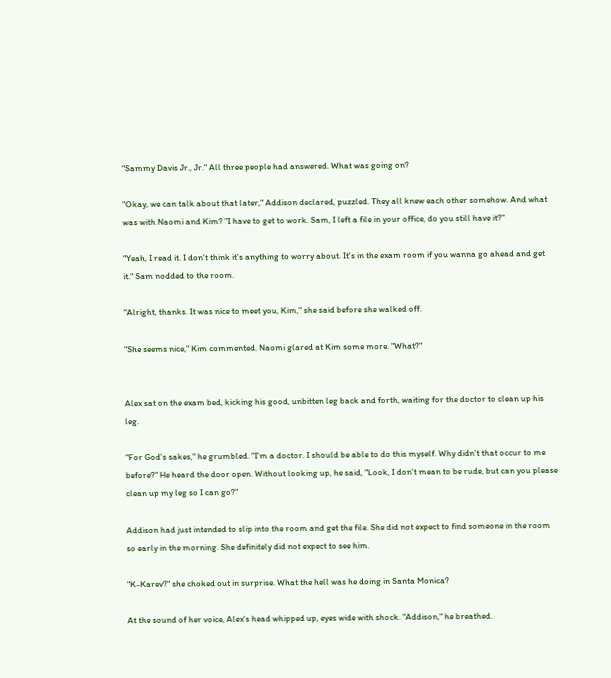"Sammy Davis Jr., Jr." All three people had answered. What was going on?

"Okay, we can talk about that later," Addison declared, puzzled. They all knew each other somehow. And what was with Naomi and Kim? "I have to get to work. Sam, I left a file in your office, do you still have it?"

"Yeah, I read it. I don't think it's anything to worry about. It's in the exam room if you wanna go ahead and get it." Sam nodded to the room.

"Alright, thanks. It was nice to meet you, Kim," she said before she walked off.

"She seems nice," Kim commented. Naomi glared at Kim some more. "What?"


Alex sat on the exam bed, kicking his good, unbitten leg back and forth, waiting for the doctor to clean up his leg.

"For God's sakes," he grumbled. "I'm a doctor. I should be able to do this myself. Why didn't that occur to me before?" He heard the door open. Without looking up, he said, "Look, I don't mean to be rude, but can you please clean up my leg so I can go?"

Addison had just intended to slip into the room and get the file. She did not expect to find someone in the room so early in the morning. She definitely did not expect to see him.

"K-Karev?" she choked out in surprise. What the hell was he doing in Santa Monica?

At the sound of her voice, Alex's head whipped up, eyes wide with shock. "Addison," he breathed.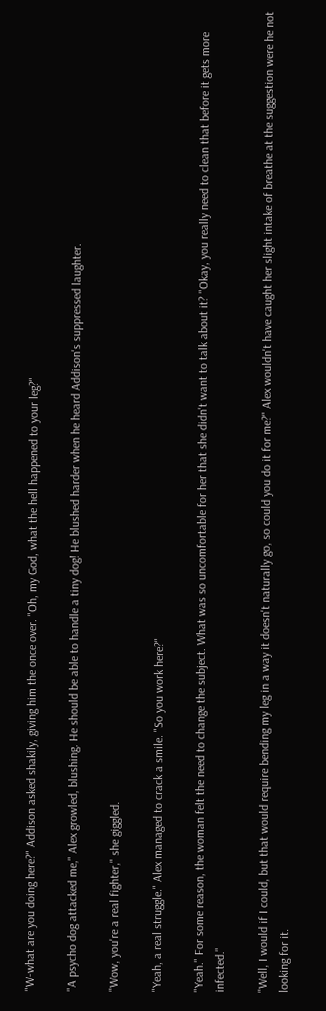"W-what are you doing here?" Addison asked shakily, giving him the once over. "Oh, my God, what the hell happened to your leg?"

"A psycho dog attacked me," Alex growled, blushing. He should be able to handle a tiny dog! He blushed harder when he heard Addison's suppressed laughter.

"Wow, you're a real fighter," she giggled.

"Yeah, a real struggle." Alex managed to crack a smile. "So you work here?"

"Yeah." For some reason, the woman felt the need to change the subject. What was so uncomfortable for her that she didn't want to talk about it? "Okay, you really need to clean that before it gets more infected."

"Well, I would if I could, but that would require bending my leg in a way it doesn't naturally go, so could you do it for me?" Alex wouldn't have caught her slight intake of breathe at the suggestion were he not looking for it.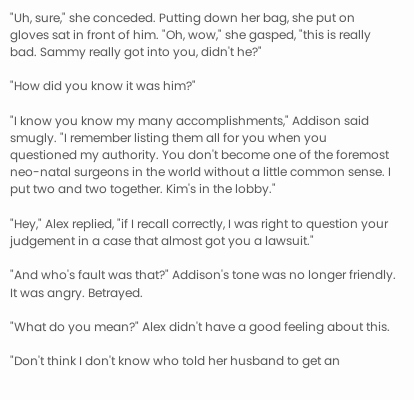"Uh, sure," she conceded. Putting down her bag, she put on gloves sat in front of him. "Oh, wow," she gasped, "this is really bad. Sammy really got into you, didn't he?"

"How did you know it was him?"

"I know you know my many accomplishments," Addison said smugly. "I remember listing them all for you when you questioned my authority. You don't become one of the foremost neo-natal surgeons in the world without a little common sense. I put two and two together. Kim's in the lobby."

"Hey," Alex replied, "if I recall correctly, I was right to question your judgement in a case that almost got you a lawsuit."

"And who's fault was that?" Addison's tone was no longer friendly. It was angry. Betrayed.

"What do you mean?" Alex didn't have a good feeling about this.

"Don't think I don't know who told her husband to get an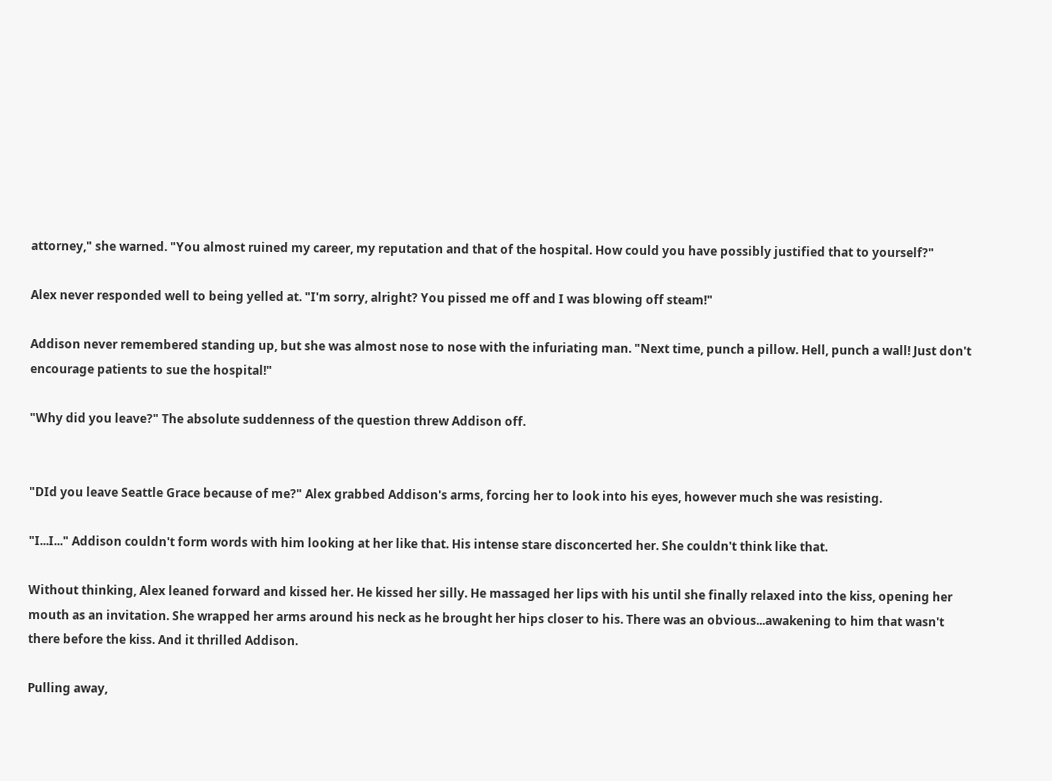attorney," she warned. "You almost ruined my career, my reputation and that of the hospital. How could you have possibly justified that to yourself?"

Alex never responded well to being yelled at. "I'm sorry, alright? You pissed me off and I was blowing off steam!"

Addison never remembered standing up, but she was almost nose to nose with the infuriating man. "Next time, punch a pillow. Hell, punch a wall! Just don't encourage patients to sue the hospital!"

"Why did you leave?" The absolute suddenness of the question threw Addison off.


"DId you leave Seattle Grace because of me?" Alex grabbed Addison's arms, forcing her to look into his eyes, however much she was resisting.

"I...I..." Addison couldn't form words with him looking at her like that. His intense stare disconcerted her. She couldn't think like that.

Without thinking, Alex leaned forward and kissed her. He kissed her silly. He massaged her lips with his until she finally relaxed into the kiss, opening her mouth as an invitation. She wrapped her arms around his neck as he brought her hips closer to his. There was an obvious...awakening to him that wasn't there before the kiss. And it thrilled Addison.

Pulling away,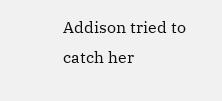Addison tried to catch her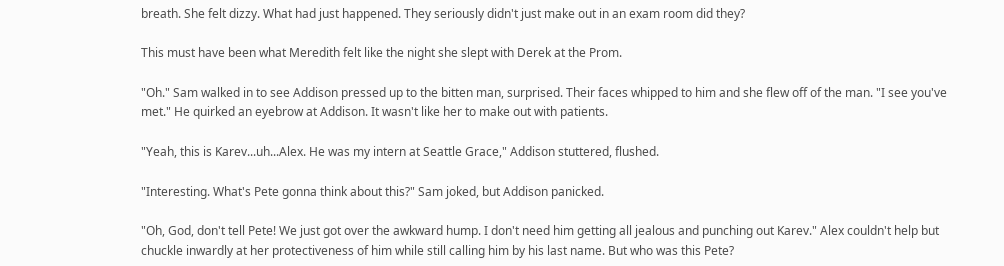breath. She felt dizzy. What had just happened. They seriously didn't just make out in an exam room did they?

This must have been what Meredith felt like the night she slept with Derek at the Prom.

"Oh." Sam walked in to see Addison pressed up to the bitten man, surprised. Their faces whipped to him and she flew off of the man. "I see you've met." He quirked an eyebrow at Addison. It wasn't like her to make out with patients.

"Yeah, this is Karev...uh...Alex. He was my intern at Seattle Grace," Addison stuttered, flushed.

"Interesting. What's Pete gonna think about this?" Sam joked, but Addison panicked.

"Oh, God, don't tell Pete! We just got over the awkward hump. I don't need him getting all jealous and punching out Karev." Alex couldn't help but chuckle inwardly at her protectiveness of him while still calling him by his last name. But who was this Pete?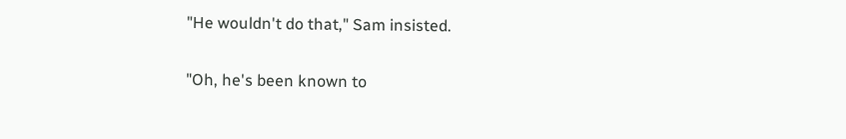"He wouldn't do that," Sam insisted.

"Oh, he's been known to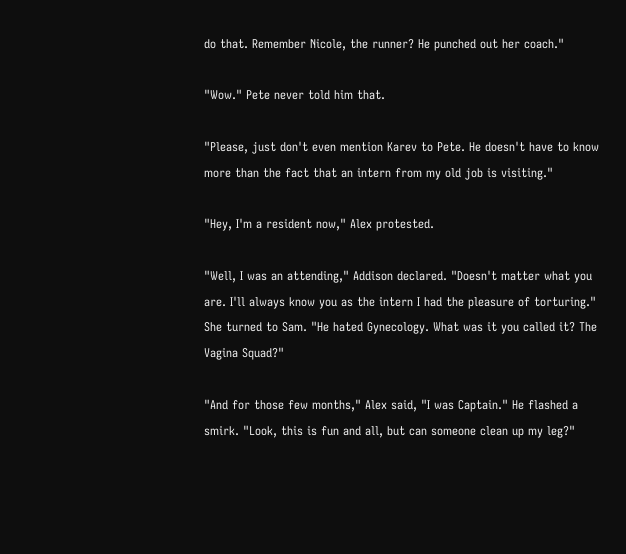do that. Remember Nicole, the runner? He punched out her coach."

"Wow." Pete never told him that.

"Please, just don't even mention Karev to Pete. He doesn't have to know more than the fact that an intern from my old job is visiting."

"Hey, I'm a resident now," Alex protested.

"Well, I was an attending," Addison declared. "Doesn't matter what you are. I'll always know you as the intern I had the pleasure of torturing." She turned to Sam. "He hated Gynecology. What was it you called it? The Vagina Squad?"

"And for those few months," Alex said, "I was Captain." He flashed a smirk. "Look, this is fun and all, but can someone clean up my leg?"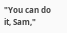"You can do it, Sam,"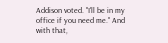Addison voted. "I'll be in my office if you need me." And with that,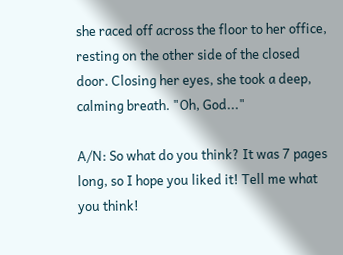she raced off across the floor to her office, resting on the other side of the closed door. Closing her eyes, she took a deep, calming breath. "Oh, God..."

A/N: So what do you think? It was 7 pages long, so I hope you liked it! Tell me what you think!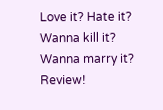Love it? Hate it? Wanna kill it? Wanna marry it? Review!